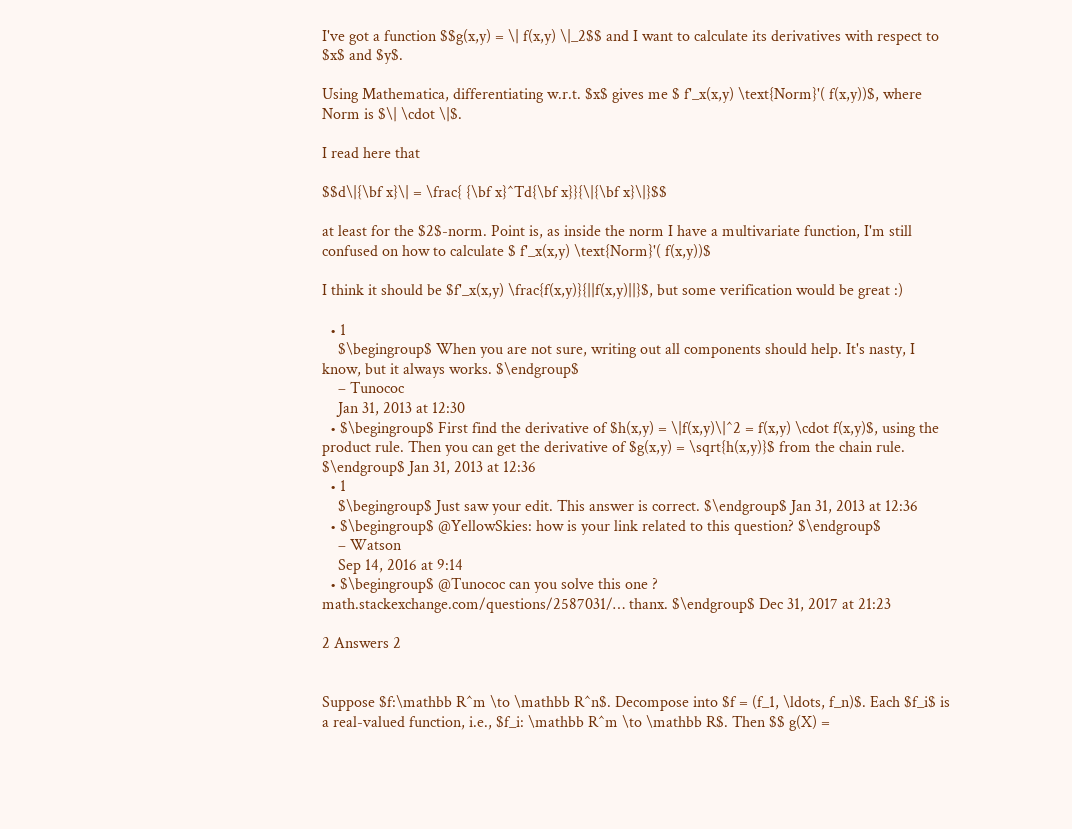I've got a function $$g(x,y) = \| f(x,y) \|_2$$ and I want to calculate its derivatives with respect to $x$ and $y$.

Using Mathematica, differentiating w.r.t. $x$ gives me $ f'_x(x,y) \text{Norm}'( f(x,y))$, where Norm is $\| \cdot \|$.

I read here that

$$d\|{\bf x}\| = \frac{ {\bf x}^Td{\bf x}}{\|{\bf x}\|}$$

at least for the $2$-norm. Point is, as inside the norm I have a multivariate function, I'm still confused on how to calculate $ f'_x(x,y) \text{Norm}'( f(x,y))$

I think it should be $f'_x(x,y) \frac{f(x,y)}{||f(x,y)||}$, but some verification would be great :)

  • 1
    $\begingroup$ When you are not sure, writing out all components should help. It's nasty, I know, but it always works. $\endgroup$
    – Tunococ
    Jan 31, 2013 at 12:30
  • $\begingroup$ First find the derivative of $h(x,y) = \|f(x,y)\|^2 = f(x,y) \cdot f(x,y)$, using the product rule. Then you can get the derivative of $g(x,y) = \sqrt{h(x,y)}$ from the chain rule. $\endgroup$ Jan 31, 2013 at 12:36
  • 1
    $\begingroup$ Just saw your edit. This answer is correct. $\endgroup$ Jan 31, 2013 at 12:36
  • $\begingroup$ @YellowSkies: how is your link related to this question? $\endgroup$
    – Watson
    Sep 14, 2016 at 9:14
  • $\begingroup$ @Tunococ can you solve this one ? math.stackexchange.com/questions/2587031/… thanx. $\endgroup$ Dec 31, 2017 at 21:23

2 Answers 2


Suppose $f:\mathbb R^m \to \mathbb R^n$. Decompose into $f = (f_1, \ldots, f_n)$. Each $f_i$ is a real-valued function, i.e., $f_i: \mathbb R^m \to \mathbb R$. Then $$ g(X) =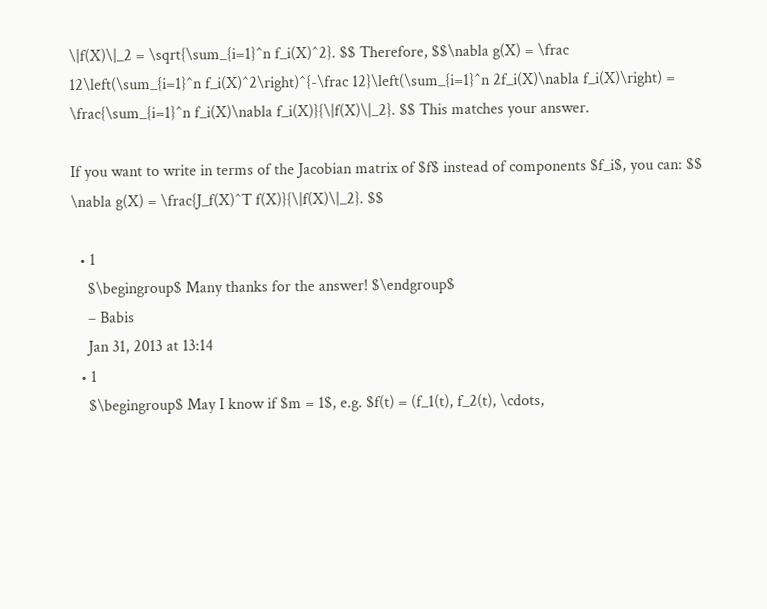\|f(X)\|_2 = \sqrt{\sum_{i=1}^n f_i(X)^2}. $$ Therefore, $$\nabla g(X) = \frac 12\left(\sum_{i=1}^n f_i(X)^2\right)^{-\frac 12}\left(\sum_{i=1}^n 2f_i(X)\nabla f_i(X)\right) = \frac{\sum_{i=1}^n f_i(X)\nabla f_i(X)}{\|f(X)\|_2}. $$ This matches your answer.

If you want to write in terms of the Jacobian matrix of $f$ instead of components $f_i$, you can: $$ \nabla g(X) = \frac{J_f(X)^T f(X)}{\|f(X)\|_2}. $$

  • 1
    $\begingroup$ Many thanks for the answer! $\endgroup$
    – Babis
    Jan 31, 2013 at 13:14
  • 1
    $\begingroup$ May I know if $m = 1$, e.g. $f(t) = (f_1(t), f_2(t), \cdots,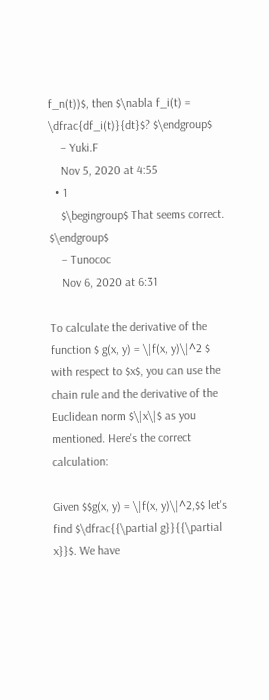f_n(t))$, then $\nabla f_i(t) = \dfrac{df_i(t)}{dt}$? $\endgroup$
    – Yuki.F
    Nov 5, 2020 at 4:55
  • 1
    $\begingroup$ That seems correct. $\endgroup$
    – Tunococ
    Nov 6, 2020 at 6:31

To calculate the derivative of the function $ g(x, y) = \|f(x, y)\|^2 $ with respect to $x$, you can use the chain rule and the derivative of the Euclidean norm $\|x\|$ as you mentioned. Here's the correct calculation:

Given $$g(x, y) = \|f(x, y)\|^2,$$ let's find $\dfrac{{\partial g}}{{\partial x}}$. We have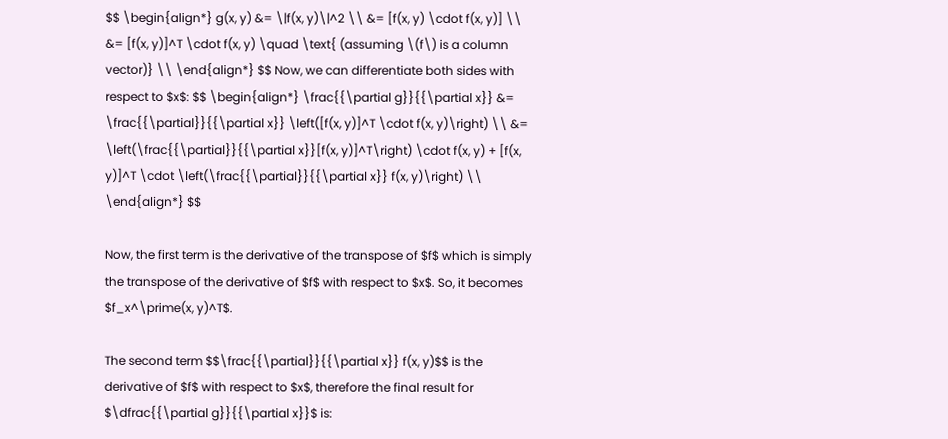$$ \begin{align*} g(x, y) &= \|f(x, y)\|^2 \\ &= [f(x, y) \cdot f(x, y)] \\ &= [f(x, y)]^T \cdot f(x, y) \quad \text{ (assuming \(f\) is a column vector)} \\ \end{align*} $$ Now, we can differentiate both sides with respect to $x$: $$ \begin{align*} \frac{{\partial g}}{{\partial x}} &= \frac{{\partial}}{{\partial x}} \left([f(x, y)]^T \cdot f(x, y)\right) \\ &= \left(\frac{{\partial}}{{\partial x}}[f(x, y)]^T\right) \cdot f(x, y) + [f(x, y)]^T \cdot \left(\frac{{\partial}}{{\partial x}} f(x, y)\right) \\ \end{align*} $$

Now, the first term is the derivative of the transpose of $f$ which is simply the transpose of the derivative of $f$ with respect to $x$. So, it becomes $f_x^\prime(x, y)^T$.

The second term $$\frac{{\partial}}{{\partial x}} f(x, y)$$ is the derivative of $f$ with respect to $x$, therefore the final result for $\dfrac{{\partial g}}{{\partial x}}$ is: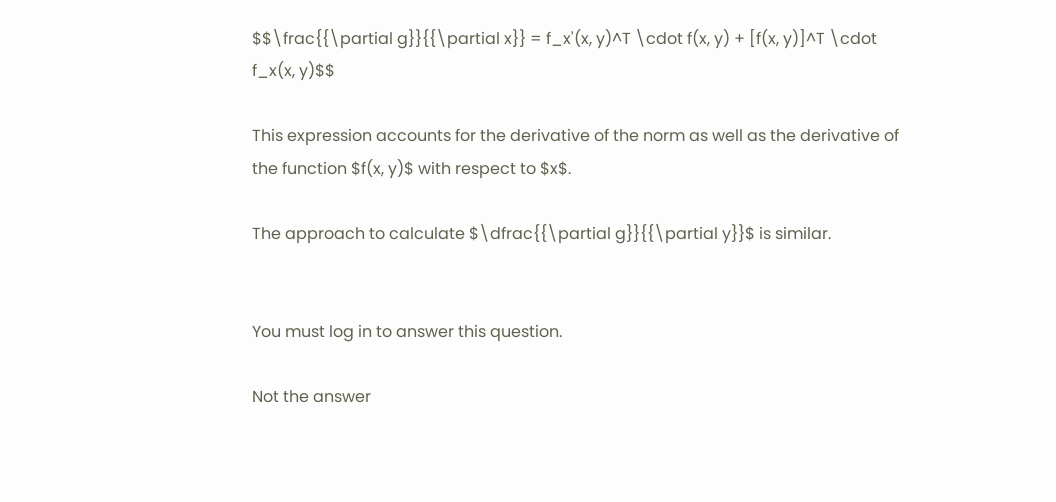$$\frac{{\partial g}}{{\partial x}} = f_x'(x, y)^T \cdot f(x, y) + [f(x, y)]^T \cdot f_x(x, y)$$

This expression accounts for the derivative of the norm as well as the derivative of the function $f(x, y)$ with respect to $x$.

The approach to calculate $\dfrac{{\partial g}}{{\partial y}}$ is similar.


You must log in to answer this question.

Not the answer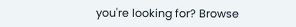you're looking for? Browse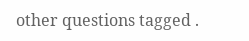other questions tagged .